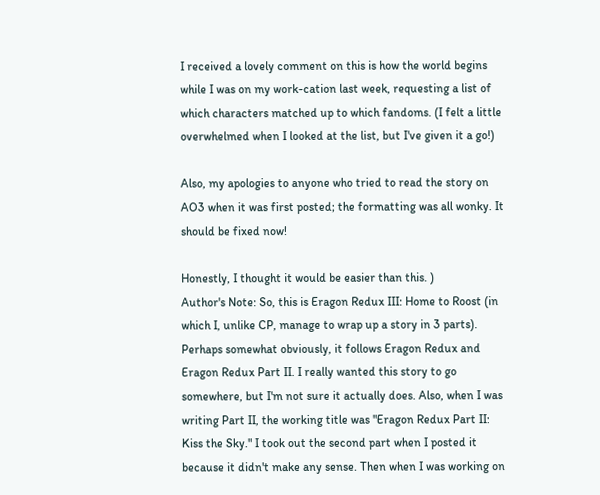I received a lovely comment on this is how the world begins while I was on my work-cation last week, requesting a list of which characters matched up to which fandoms. (I felt a little overwhelmed when I looked at the list, but I've given it a go!)

Also, my apologies to anyone who tried to read the story on AO3 when it was first posted; the formatting was all wonky. It should be fixed now!

Honestly, I thought it would be easier than this. )
Author's Note: So, this is Eragon Redux III: Home to Roost (in which I, unlike CP, manage to wrap up a story in 3 parts). Perhaps somewhat obviously, it follows Eragon Redux and Eragon Redux Part II. I really wanted this story to go somewhere, but I'm not sure it actually does. Also, when I was writing Part II, the working title was "Eragon Redux Part II: Kiss the Sky." I took out the second part when I posted it because it didn't make any sense. Then when I was working on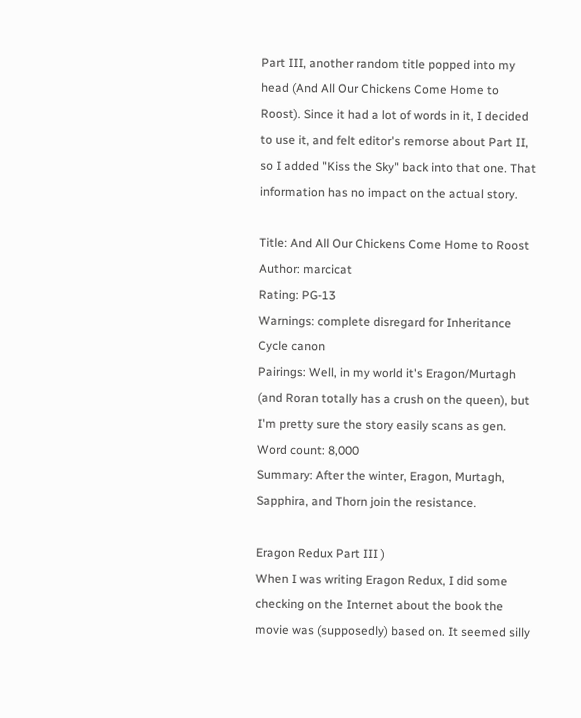Part III, another random title popped into my head (And All Our Chickens Come Home to Roost). Since it had a lot of words in it, I decided to use it, and felt editor's remorse about Part II, so I added "Kiss the Sky" back into that one. That information has no impact on the actual story.

Title: And All Our Chickens Come Home to Roost
Author: marcicat
Rating: PG-13
Warnings: complete disregard for Inheritance Cycle canon
Pairings: Well, in my world it's Eragon/Murtagh (and Roran totally has a crush on the queen), but I'm pretty sure the story easily scans as gen.
Word count: 8,000
Summary: After the winter, Eragon, Murtagh, Sapphira, and Thorn join the resistance.

Eragon Redux Part III )
When I was writing Eragon Redux, I did some checking on the Internet about the book the movie was (supposedly) based on. It seemed silly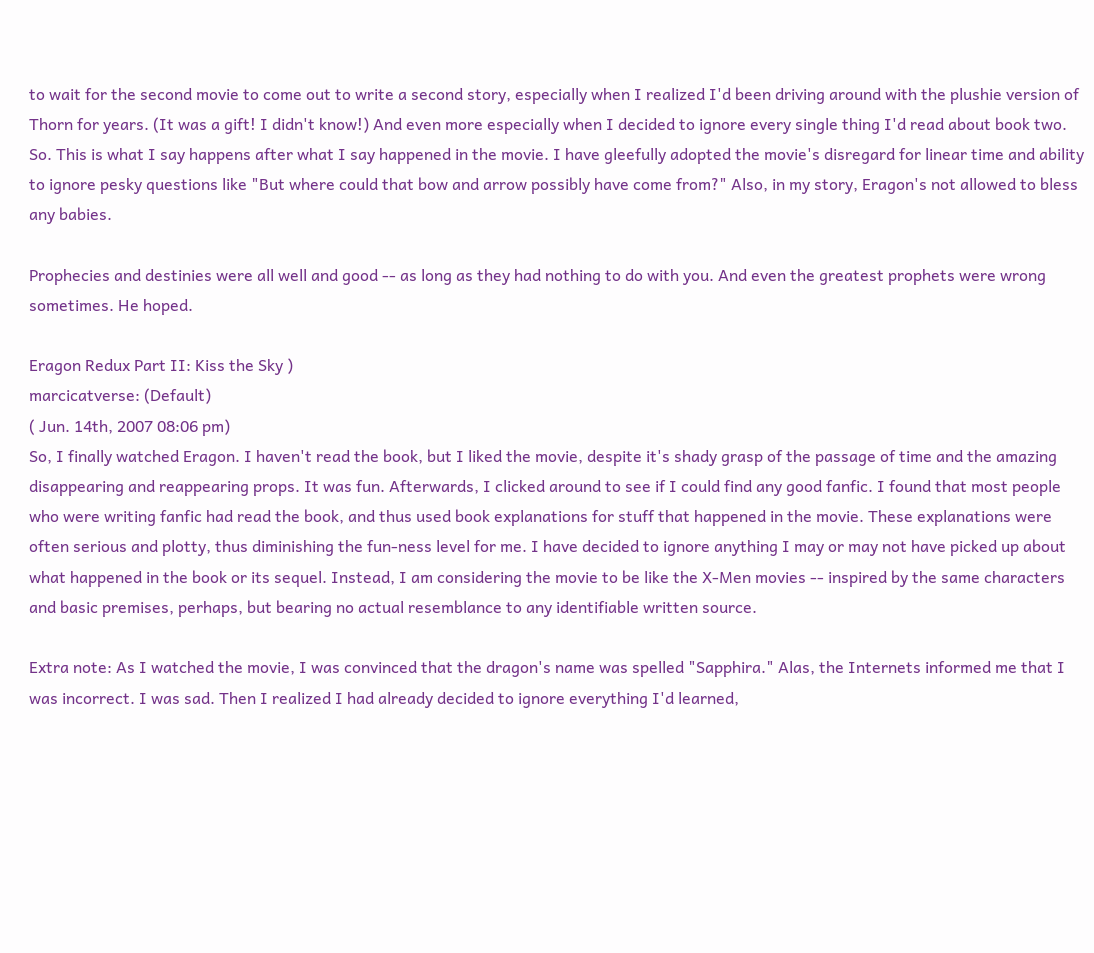to wait for the second movie to come out to write a second story, especially when I realized I'd been driving around with the plushie version of Thorn for years. (It was a gift! I didn't know!) And even more especially when I decided to ignore every single thing I'd read about book two. So. This is what I say happens after what I say happened in the movie. I have gleefully adopted the movie's disregard for linear time and ability to ignore pesky questions like "But where could that bow and arrow possibly have come from?" Also, in my story, Eragon's not allowed to bless any babies.

Prophecies and destinies were all well and good -- as long as they had nothing to do with you. And even the greatest prophets were wrong sometimes. He hoped.

Eragon Redux Part II: Kiss the Sky )
marcicatverse: (Default)
( Jun. 14th, 2007 08:06 pm)
So, I finally watched Eragon. I haven't read the book, but I liked the movie, despite it's shady grasp of the passage of time and the amazing disappearing and reappearing props. It was fun. Afterwards, I clicked around to see if I could find any good fanfic. I found that most people who were writing fanfic had read the book, and thus used book explanations for stuff that happened in the movie. These explanations were often serious and plotty, thus diminishing the fun-ness level for me. I have decided to ignore anything I may or may not have picked up about what happened in the book or its sequel. Instead, I am considering the movie to be like the X-Men movies -- inspired by the same characters and basic premises, perhaps, but bearing no actual resemblance to any identifiable written source.

Extra note: As I watched the movie, I was convinced that the dragon's name was spelled "Sapphira." Alas, the Internets informed me that I was incorrect. I was sad. Then I realized I had already decided to ignore everything I'd learned,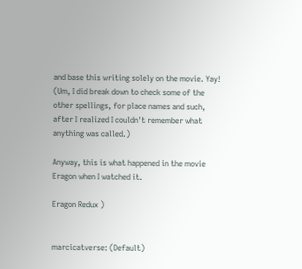and base this writing solely on the movie. Yay! (Um, I did break down to check some of the other spellings, for place names and such, after I realized I couldn't remember what anything was called.)

Anyway, this is what happened in the movie Eragon when I watched it.

Eragon Redux )


marcicatverse: (Default)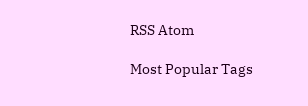RSS Atom

Most Popular Tags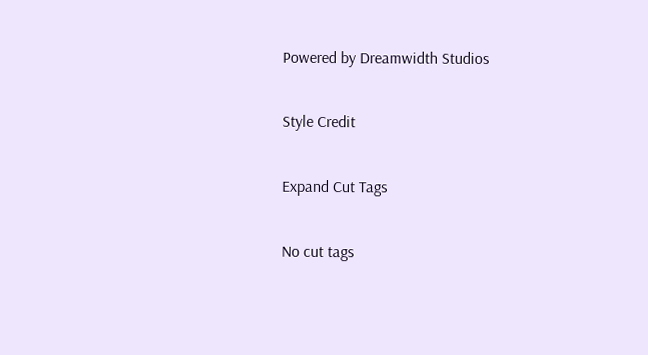Powered by Dreamwidth Studios

Style Credit

Expand Cut Tags

No cut tags